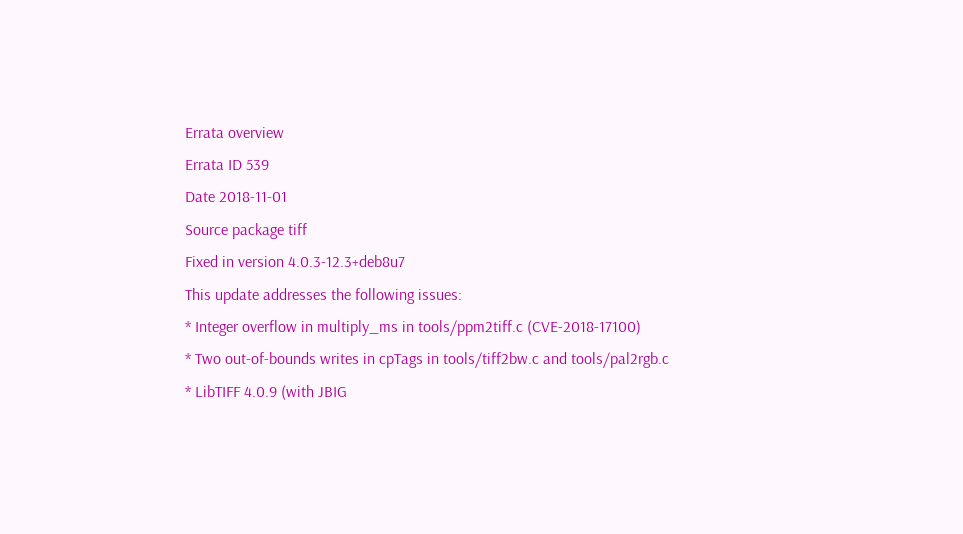Errata overview
Errata ID 539
Date 2018-11-01
Source package tiff
Fixed in version 4.0.3-12.3+deb8u7
This update addresses the following issues:
* Integer overflow in multiply_ms in tools/ppm2tiff.c (CVE-2018-17100)
* Two out-of-bounds writes in cpTags in tools/tiff2bw.c and tools/pal2rgb.c
* LibTIFF 4.0.9 (with JBIG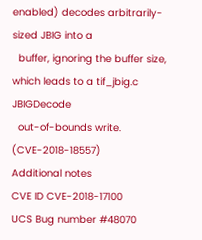enabled) decodes arbitrarily-sized JBIG into a
  buffer, ignoring the buffer size, which leads to a tif_jbig.c JBIGDecode
  out-of-bounds write. (CVE-2018-18557)
Additional notes
CVE ID CVE-2018-17100
UCS Bug number #48070